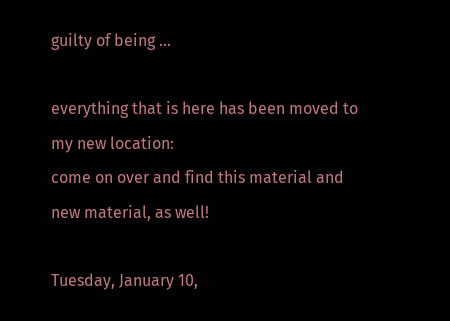guilty of being ...

everything that is here has been moved to my new location:
come on over and find this material and new material, as well!

Tuesday, January 10,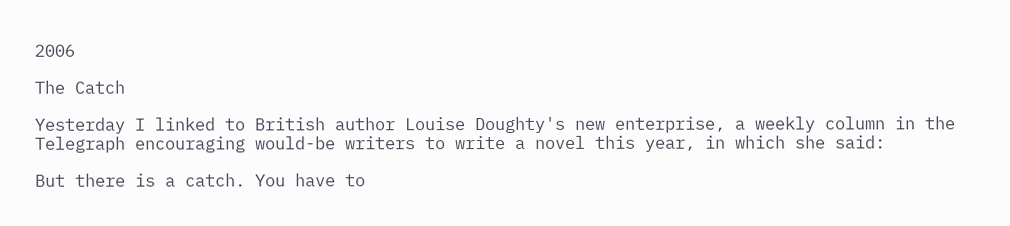2006

The Catch

Yesterday I linked to British author Louise Doughty's new enterprise, a weekly column in the Telegraph encouraging would-be writers to write a novel this year, in which she said:

But there is a catch. You have to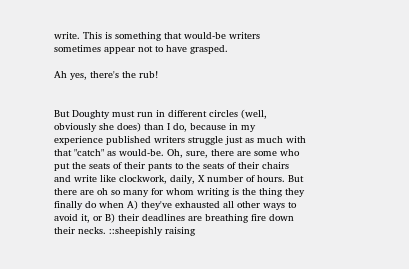write. This is something that would-be writers sometimes appear not to have grasped.

Ah yes, there's the rub!


But Doughty must run in different circles (well, obviously she does) than I do, because in my experience published writers struggle just as much with that "catch" as would-be. Oh, sure, there are some who put the seats of their pants to the seats of their chairs and write like clockwork, daily, X number of hours. But there are oh so many for whom writing is the thing they finally do when A) they've exhausted all other ways to avoid it, or B) their deadlines are breathing fire down their necks. ::sheepishly raising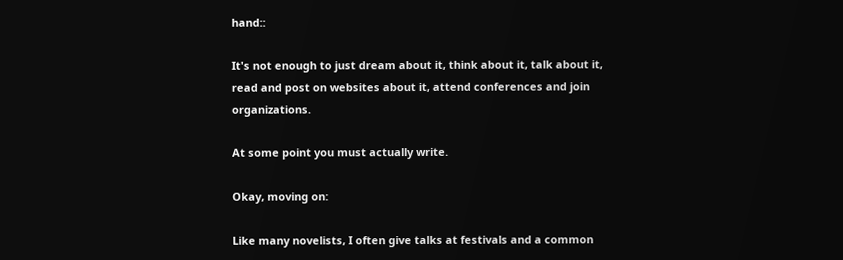hand::

It's not enough to just dream about it, think about it, talk about it, read and post on websites about it, attend conferences and join organizations.

At some point you must actually write.

Okay, moving on:

Like many novelists, I often give talks at festivals and a common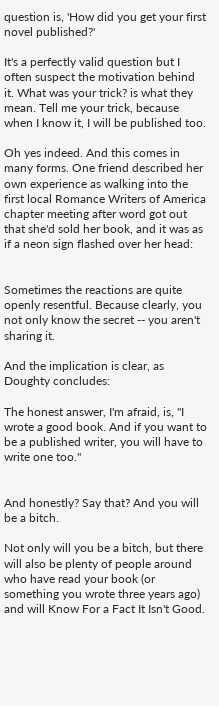question is, 'How did you get your first novel published?'

It's a perfectly valid question but I often suspect the motivation behind it. What was your trick? is what they mean. Tell me your trick, because when I know it, I will be published too.

Oh yes indeed. And this comes in many forms. One friend described her own experience as walking into the first local Romance Writers of America chapter meeting after word got out that she'd sold her book, and it was as if a neon sign flashed over her head:


Sometimes the reactions are quite openly resentful. Because clearly, you not only know the secret -- you aren't sharing it.

And the implication is clear, as Doughty concludes:

The honest answer, I'm afraid, is, "I wrote a good book. And if you want to be a published writer, you will have to write one too."


And honestly? Say that? And you will be a bitch.

Not only will you be a bitch, but there will also be plenty of people around who have read your book (or something you wrote three years ago) and will Know For a Fact It Isn't Good.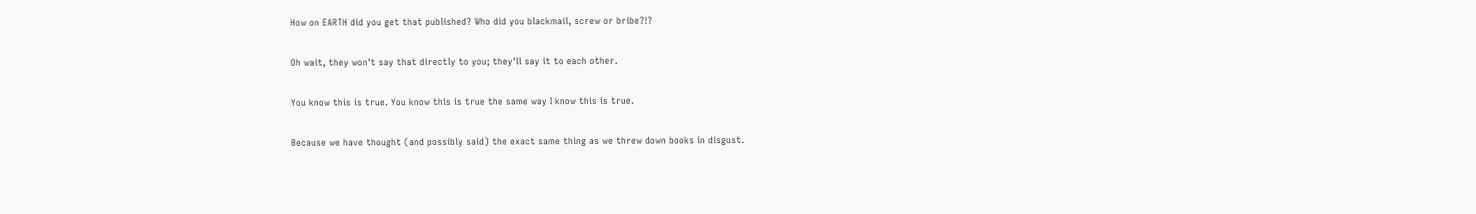How on EARTH did you get that published? Who did you blackmail, screw or bribe?!?

Oh wait, they won't say that directly to you; they'll say it to each other.

You know this is true. You know this is true the same way I know this is true.

Because we have thought (and possibly said) the exact same thing as we threw down books in disgust.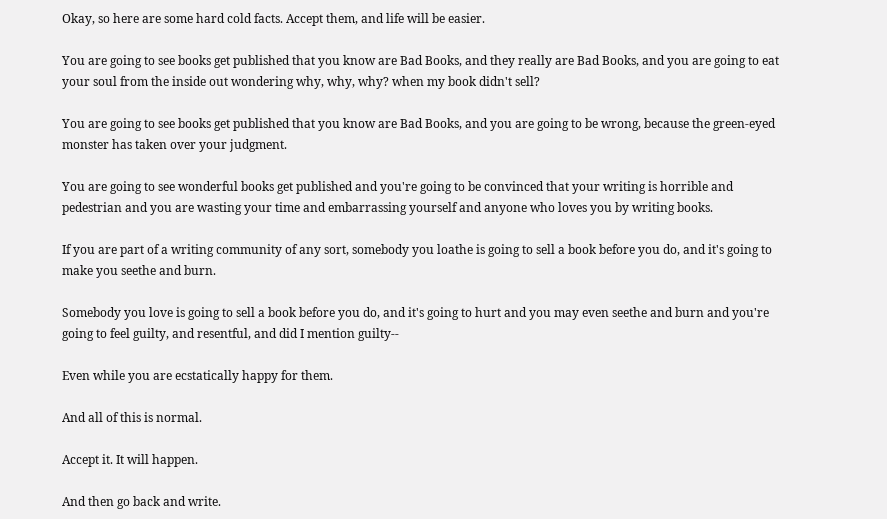Okay, so here are some hard cold facts. Accept them, and life will be easier.

You are going to see books get published that you know are Bad Books, and they really are Bad Books, and you are going to eat your soul from the inside out wondering why, why, why? when my book didn't sell?

You are going to see books get published that you know are Bad Books, and you are going to be wrong, because the green-eyed monster has taken over your judgment.

You are going to see wonderful books get published and you're going to be convinced that your writing is horrible and pedestrian and you are wasting your time and embarrassing yourself and anyone who loves you by writing books.

If you are part of a writing community of any sort, somebody you loathe is going to sell a book before you do, and it's going to make you seethe and burn.

Somebody you love is going to sell a book before you do, and it's going to hurt and you may even seethe and burn and you're going to feel guilty, and resentful, and did I mention guilty--

Even while you are ecstatically happy for them.

And all of this is normal.

Accept it. It will happen.

And then go back and write.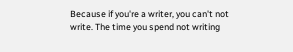Because if you're a writer, you can't not write. The time you spend not writing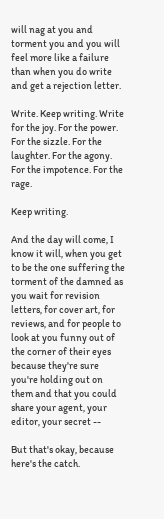will nag at you and torment you and you will feel more like a failure than when you do write and get a rejection letter.

Write. Keep writing. Write for the joy. For the power. For the sizzle. For the laughter. For the agony. For the impotence. For the rage.

Keep writing.

And the day will come, I know it will, when you get to be the one suffering the torment of the damned as you wait for revision letters, for cover art, for reviews, and for people to look at you funny out of the corner of their eyes because they're sure you're holding out on them and that you could share your agent, your editor, your secret --

But that's okay, because here's the catch.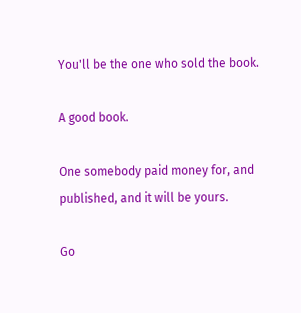You'll be the one who sold the book.

A good book.

One somebody paid money for, and published, and it will be yours.

Go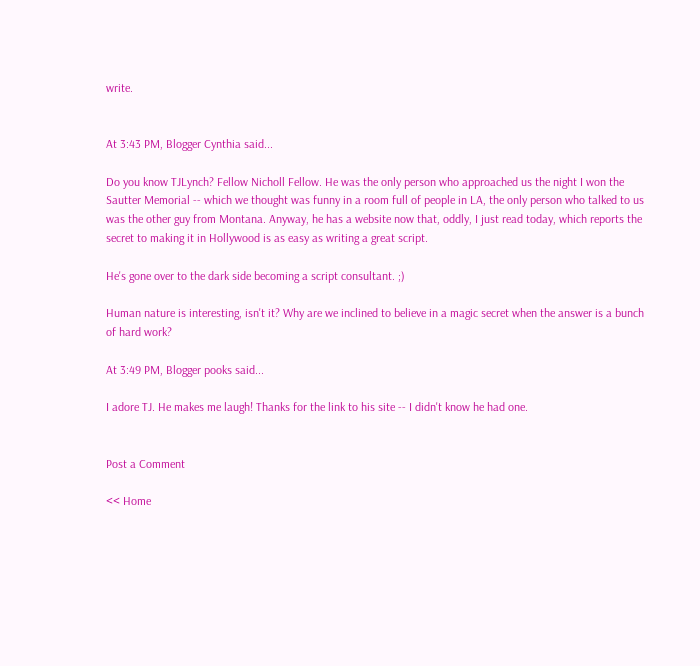write.


At 3:43 PM, Blogger Cynthia said...

Do you know TJLynch? Fellow Nicholl Fellow. He was the only person who approached us the night I won the Sautter Memorial -- which we thought was funny in a room full of people in LA, the only person who talked to us was the other guy from Montana. Anyway, he has a website now that, oddly, I just read today, which reports the secret to making it in Hollywood is as easy as writing a great script.

He's gone over to the dark side becoming a script consultant. ;)

Human nature is interesting, isn't it? Why are we inclined to believe in a magic secret when the answer is a bunch of hard work?

At 3:49 PM, Blogger pooks said...

I adore TJ. He makes me laugh! Thanks for the link to his site -- I didn't know he had one.


Post a Comment

<< Home